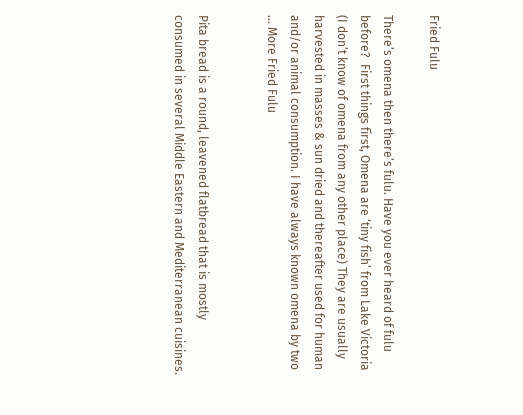Fried Fulu

There’s omena then there’s fulu. Have you ever heard of fulu before?  First things first, Omena are ‘tiny fish’ from Lake Victoria (I don’t know of omena from any other place) They are usually harvested in masses & sun dried and thereafter used for human and/or animal consumption. I have always known omena by two … More Fried Fulu


Pita bread is a round, leavened flatbread that is mostly consumed in several Middle Eastern and Mediterranean cuisines.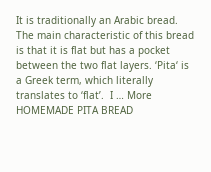It is traditionally an Arabic bread. The main characteristic of this bread is that it is flat but has a pocket between the two flat layers. ‘Pita‘ is a Greek term, which literally translates to ‘flat’.  I … More HOMEMADE PITA BREAD